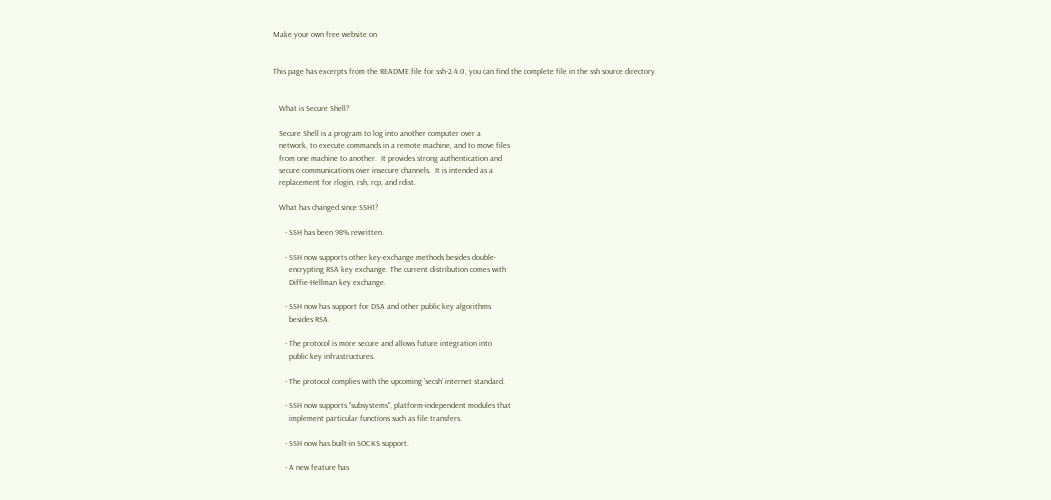Make your own free website on


This page has excerpts from the README file for ssh-2.4.0, you can find the complete file in the ssh source directory.


   What is Secure Shell?

   Secure Shell is a program to log into another computer over a
   network, to execute commands in a remote machine, and to move files
   from one machine to another.  It provides strong authentication and
   secure communications over insecure channels.  It is intended as a
   replacement for rlogin, rsh, rcp, and rdist.

   What has changed since SSH1?

      - SSH has been 98% rewritten.

      - SSH now supports other key-exchange methods besides double-
        encrypting RSA key exchange. The current distribution comes with
        Diffie-Hellman key exchange.

      - SSH now has support for DSA and other public key algorithms
        besides RSA.

      - The protocol is more secure and allows future integration into
        public key infrastructures.

      - The protocol complies with the upcoming 'secsh' internet standard.

      - SSH now supports "subsystems", platform-independent modules that
        implement particular functions such as file transfers.

      - SSH now has built-in SOCKS support.

      - A new feature has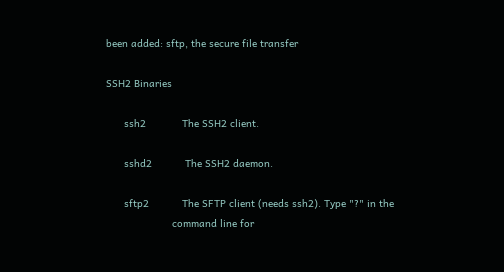been added: sftp, the secure file transfer

SSH2 Binaries

      ssh2            The SSH2 client.

      sshd2           The SSH2 daemon.

      sftp2           The SFTP client (needs ssh2). Type "?" in the
                      command line for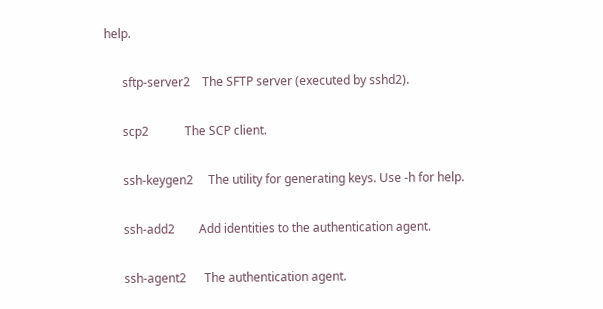help.

      sftp-server2    The SFTP server (executed by sshd2).

      scp2            The SCP client.

      ssh-keygen2     The utility for generating keys. Use -h for help.

      ssh-add2        Add identities to the authentication agent.

      ssh-agent2      The authentication agent.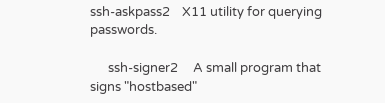ssh-askpass2    X11 utility for querying passwords.

      ssh-signer2     A small program that signs "hostbased"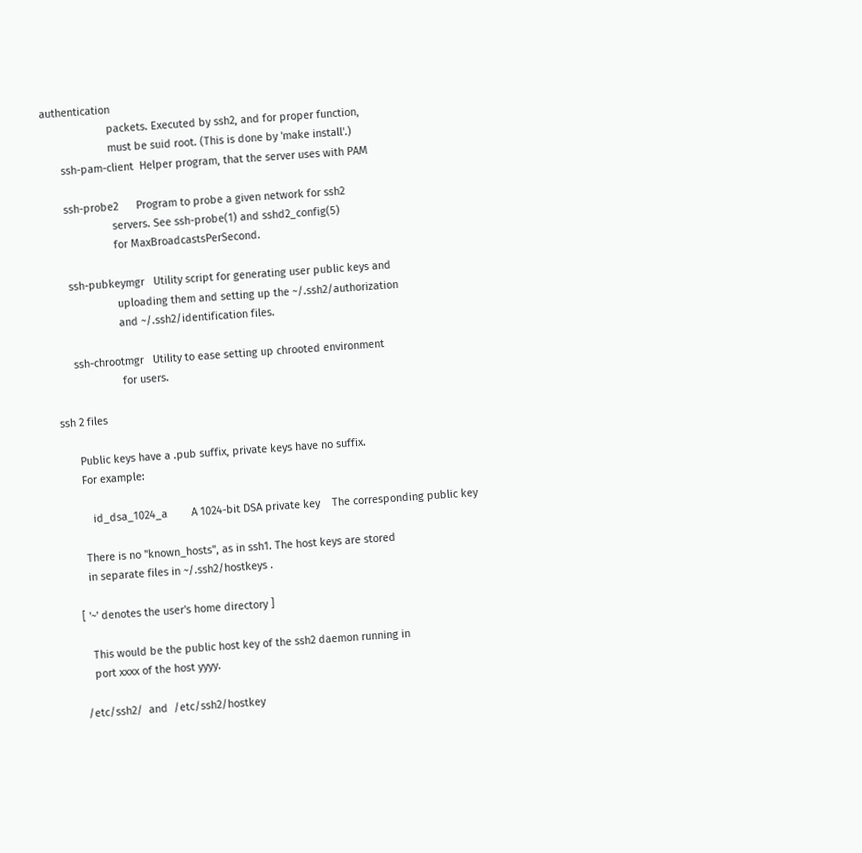authentication
                      packets. Executed by ssh2, and for proper function,
                      must be suid root. (This is done by 'make install'.)
      ssh-pam-client  Helper program, that the server uses with PAM

      ssh-probe2      Program to probe a given network for ssh2
                      servers. See ssh-probe(1) and sshd2_config(5)
                      for MaxBroadcastsPerSecond.

      ssh-pubkeymgr   Utility script for generating user public keys and
                      uploading them and setting up the ~/.ssh2/authorization
                      and ~/.ssh2/identification files.

      ssh-chrootmgr   Utility to ease setting up chrooted environment
                      for users.

ssh 2 files

      Public keys have a .pub suffix, private keys have no suffix.
      For example:

         id_dsa_1024_a        A 1024-bit DSA private key    The corresponding public key

      There is no "known_hosts", as in ssh1. The host keys are stored
      in separate files in ~/.ssh2/hostkeys .

   [ '~' denotes the user's home directory ]

      This would be the public host key of the ssh2 daemon running in
      port xxxx of the host yyyy.

   /etc/ssh2/  and  /etc/ssh2/hostkey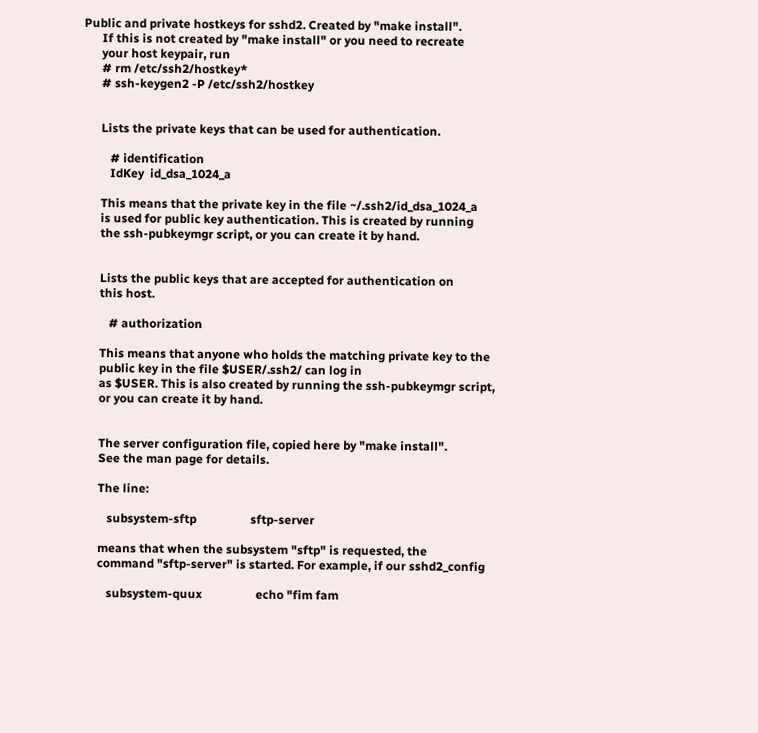Public and private hostkeys for sshd2. Created by "make install".
      If this is not created by "make install" or you need to recreate
      your host keypair, run
      # rm /etc/ssh2/hostkey*
      # ssh-keygen2 -P /etc/ssh2/hostkey


      Lists the private keys that can be used for authentication.

         # identification
         IdKey  id_dsa_1024_a

      This means that the private key in the file ~/.ssh2/id_dsa_1024_a
      is used for public key authentication. This is created by running
      the ssh-pubkeymgr script, or you can create it by hand.


      Lists the public keys that are accepted for authentication on
      this host.

         # authorization

      This means that anyone who holds the matching private key to the
      public key in the file $USER/.ssh2/ can log in
      as $USER. This is also created by running the ssh-pubkeymgr script,
      or you can create it by hand.


      The server configuration file, copied here by "make install".
      See the man page for details.

      The line:

         subsystem-sftp                  sftp-server

      means that when the subsystem "sftp" is requested, the
      command "sftp-server" is started. For example, if our sshd2_config

         subsystem-quux                  echo "fim fam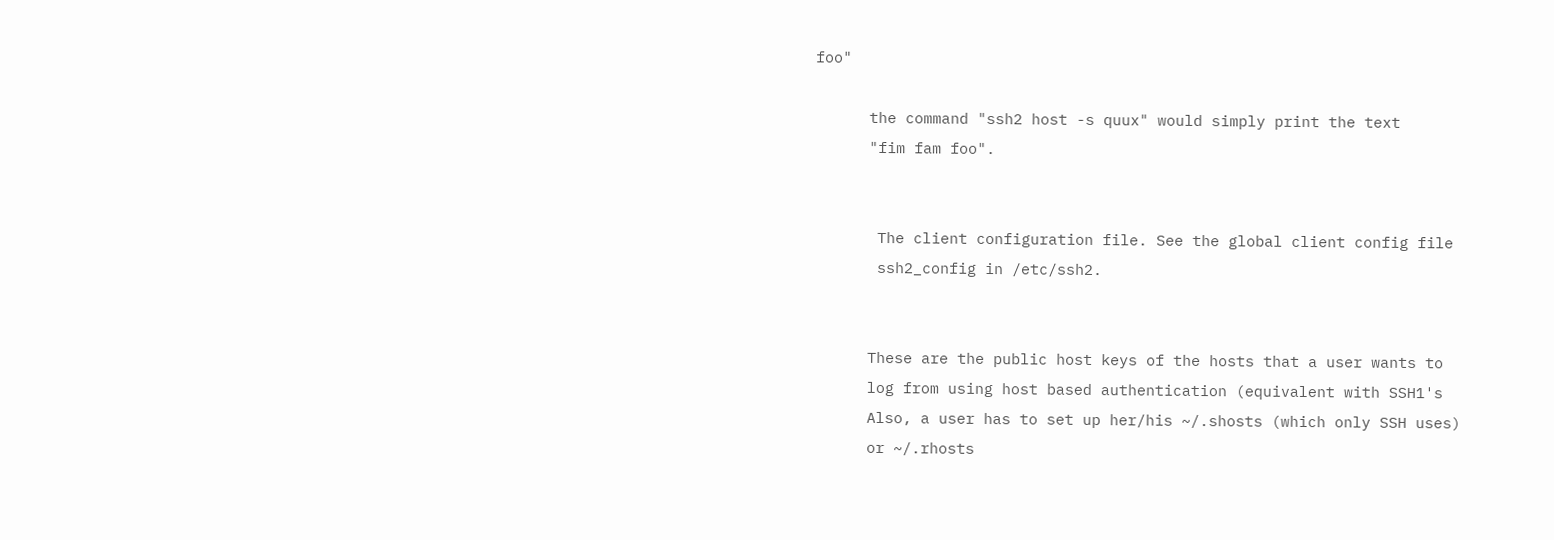foo"

      the command "ssh2 host -s quux" would simply print the text
      "fim fam foo".


       The client configuration file. See the global client config file
       ssh2_config in /etc/ssh2.


      These are the public host keys of the hosts that a user wants to
      log from using host based authentication (equivalent with SSH1's
      Also, a user has to set up her/his ~/.shosts (which only SSH uses)
      or ~/.rhosts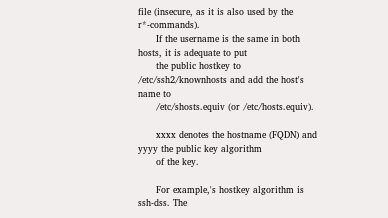file (insecure, as it is also used by the r*-commands).
      If the username is the same in both hosts, it is adequate to put
      the public hostkey to /etc/ssh2/knownhosts and add the host's name to
      /etc/shosts.equiv (or /etc/hosts.equiv).

      xxxx denotes the hostname (FQDN) and yyyy the public key algorithm
      of the key.

      For example,'s hostkey algorithm is ssh-dss. The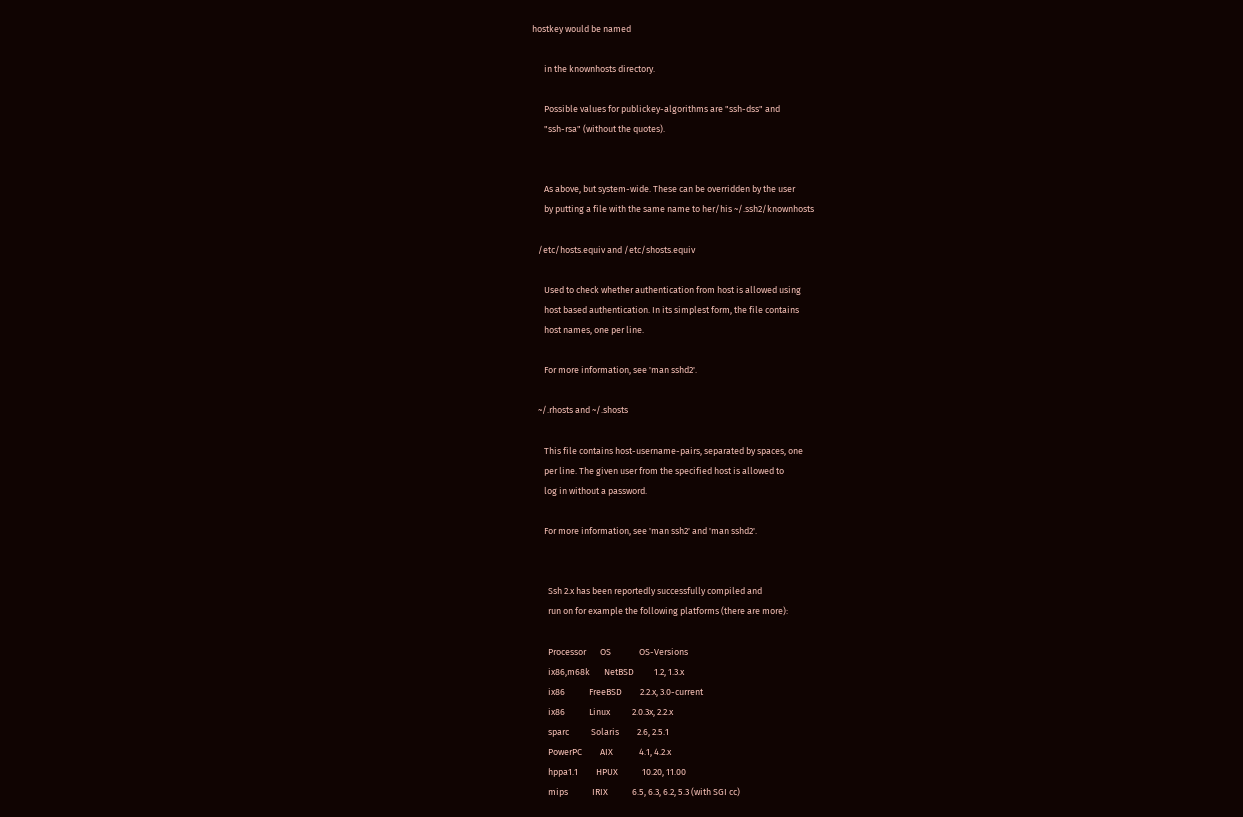hostkey would be named

      in the knownhosts directory.

      Possible values for publickey-algorithms are "ssh-dss" and
      "ssh-rsa" (without the quotes).


      As above, but system-wide. These can be overridden by the user
      by putting a file with the same name to her/his ~/.ssh2/knownhosts

   /etc/hosts.equiv and /etc/shosts.equiv

      Used to check whether authentication from host is allowed using
      host based authentication. In its simplest form, the file contains
      host names, one per line.

      For more information, see 'man sshd2'.

   ~/.rhosts and ~/.shosts

      This file contains host-username-pairs, separated by spaces, one
      per line. The given user from the specified host is allowed to
      log in without a password.

      For more information, see 'man ssh2' and 'man sshd2'.


        Ssh 2.x has been reportedly successfully compiled and
        run on for example the following platforms (there are more):

        Processor       OS              OS-Versions
        ix86,m68k       NetBSD          1.2, 1.3.x
        ix86            FreeBSD         2.2.x, 3.0-current
        ix86            Linux           2.0.3x, 2.2.x
        sparc           Solaris         2.6, 2.5.1
        PowerPC         AIX             4.1, 4.2.x
        hppa1.1         HPUX            10.20, 11.00
        mips            IRIX            6.5, 6.3, 6.2, 5.3 (with SGI cc)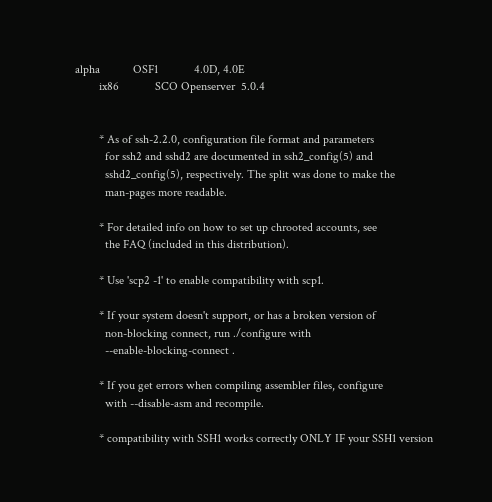alpha           OSF1            4.0D, 4.0E
        ix86            SCO Openserver  5.0.4


        * As of ssh-2.2.0, configuration file format and parameters
          for ssh2 and sshd2 are documented in ssh2_config(5) and
          sshd2_config(5), respectively. The split was done to make the
          man-pages more readable.

        * For detailed info on how to set up chrooted accounts, see
          the FAQ (included in this distribution).

        * Use 'scp2 -1' to enable compatibility with scp1.

        * If your system doesn't support, or has a broken version of
          non-blocking connect, run ./configure with
          --enable-blocking-connect .

        * If you get errors when compiling assembler files, configure
          with --disable-asm and recompile.

        * compatibility with SSH1 works correctly ONLY IF your SSH1 version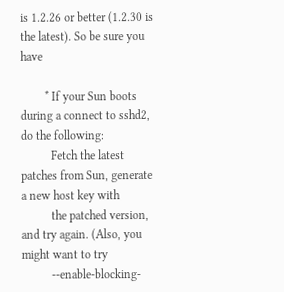is 1.2.26 or better (1.2.30 is the latest). So be sure you have

        * If your Sun boots during a connect to sshd2, do the following:
          Fetch the latest patches from Sun, generate a new host key with
          the patched version, and try again. (Also, you might want to try
          --enable-blocking-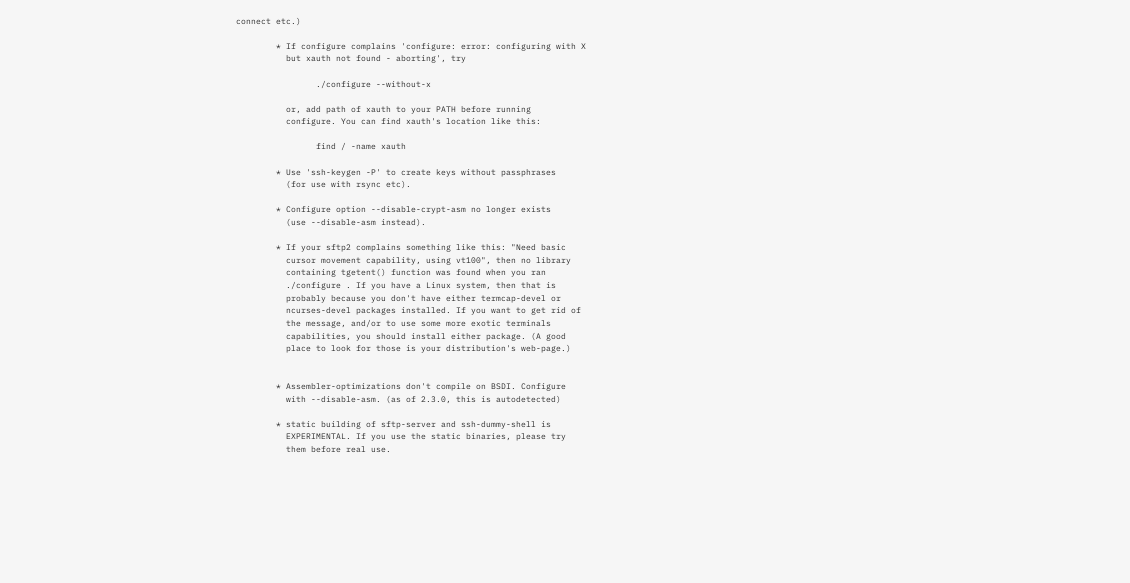connect etc.)

        * If configure complains 'configure: error: configuring with X
          but xauth not found - aborting', try

                ./configure --without-x

          or, add path of xauth to your PATH before running
          configure. You can find xauth's location like this:

                find / -name xauth

        * Use 'ssh-keygen -P' to create keys without passphrases
          (for use with rsync etc).

        * Configure option --disable-crypt-asm no longer exists
          (use --disable-asm instead).

        * If your sftp2 complains something like this: "Need basic
          cursor movement capability, using vt100", then no library
          containing tgetent() function was found when you ran
          ./configure . If you have a Linux system, then that is
          probably because you don't have either termcap-devel or
          ncurses-devel packages installed. If you want to get rid of
          the message, and/or to use some more exotic terminals
          capabilities, you should install either package. (A good
          place to look for those is your distribution's web-page.)


        * Assembler-optimizations don't compile on BSDI. Configure
          with --disable-asm. (as of 2.3.0, this is autodetected)

        * static building of sftp-server and ssh-dummy-shell is
          EXPERIMENTAL. If you use the static binaries, please try
          them before real use.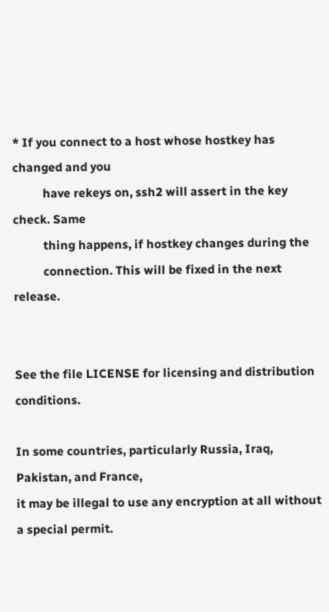* If you connect to a host whose hostkey has changed and you
          have rekeys on, ssh2 will assert in the key check. Same
          thing happens, if hostkey changes during the
          connection. This will be fixed in the next release.


See the file LICENSE for licensing and distribution conditions.

In some countries, particularly Russia, Iraq, Pakistan, and France,
it may be illegal to use any encryption at all without a special permit.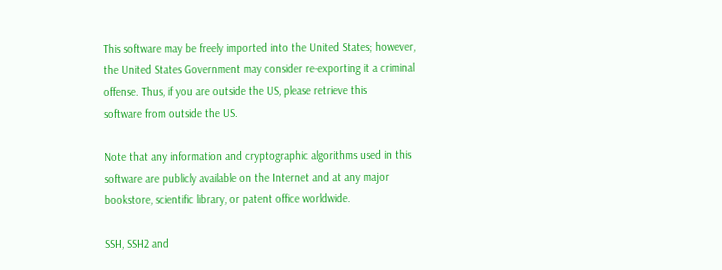This software may be freely imported into the United States; however,
the United States Government may consider re-exporting it a criminal
offense. Thus, if you are outside the US, please retrieve this
software from outside the US.

Note that any information and cryptographic algorithms used in this
software are publicly available on the Internet and at any major
bookstore, scientific library, or patent office worldwide.

SSH, SSH2 and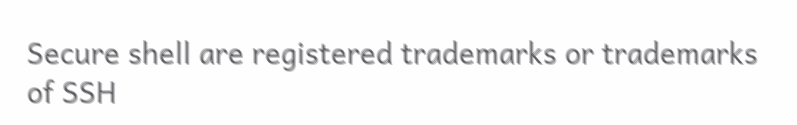Secure shell are registered trademarks or trademarks
of SSH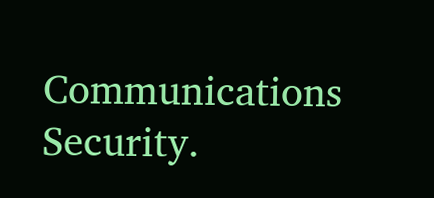Communications Security.